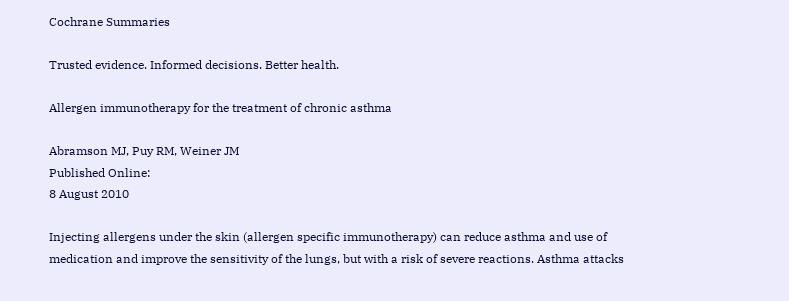Cochrane Summaries

Trusted evidence. Informed decisions. Better health.

Allergen immunotherapy for the treatment of chronic asthma

Abramson MJ, Puy RM, Weiner JM
Published Online:
8 August 2010

Injecting allergens under the skin (allergen specific immunotherapy) can reduce asthma and use of medication and improve the sensitivity of the lungs, but with a risk of severe reactions. Asthma attacks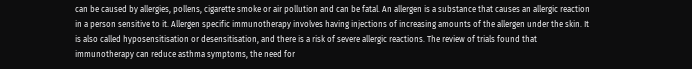can be caused by allergies, pollens, cigarette smoke or air pollution and can be fatal. An allergen is a substance that causes an allergic reaction in a person sensitive to it. Allergen specific immunotherapy involves having injections of increasing amounts of the allergen under the skin. It is also called hyposensitisation or desensitisation, and there is a risk of severe allergic reactions. The review of trials found that immunotherapy can reduce asthma symptoms, the need for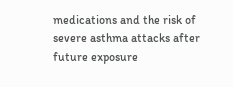medications and the risk of severe asthma attacks after future exposure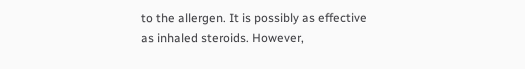to the allergen. It is possibly as effective as inhaled steroids. However,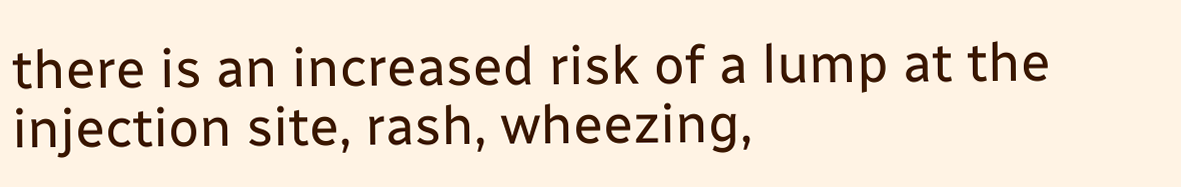there is an increased risk of a lump at the injection site, rash, wheezing,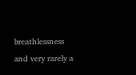breathlessness and very rarely a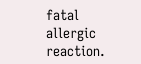fatal allergic reaction.